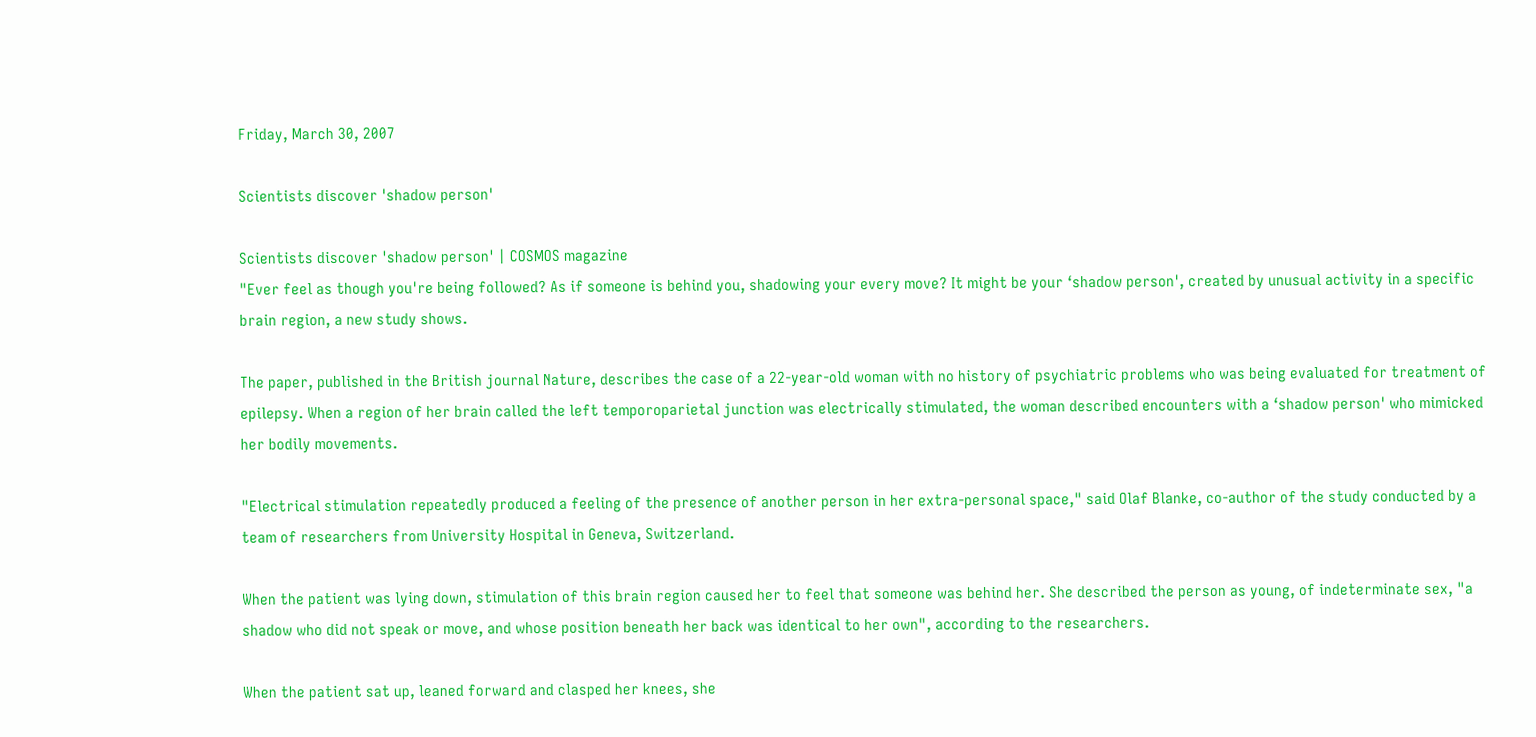Friday, March 30, 2007

Scientists discover 'shadow person'

Scientists discover 'shadow person' | COSMOS magazine
"Ever feel as though you're being followed? As if someone is behind you, shadowing your every move? It might be your ‘shadow person', created by unusual activity in a specific brain region, a new study shows.

The paper, published in the British journal Nature, describes the case of a 22-year-old woman with no history of psychiatric problems who was being evaluated for treatment of epilepsy. When a region of her brain called the left temporoparietal junction was electrically stimulated, the woman described encounters with a ‘shadow person' who mimicked her bodily movements.

"Electrical stimulation repeatedly produced a feeling of the presence of another person in her extra-personal space," said Olaf Blanke, co-author of the study conducted by a team of researchers from University Hospital in Geneva, Switzerland.

When the patient was lying down, stimulation of this brain region caused her to feel that someone was behind her. She described the person as young, of indeterminate sex, "a shadow who did not speak or move, and whose position beneath her back was identical to her own", according to the researchers.

When the patient sat up, leaned forward and clasped her knees, she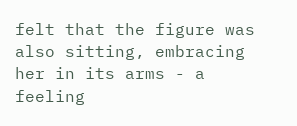felt that the figure was also sitting, embracing her in its arms - a feeling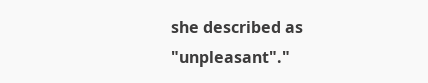she described as "unpleasant"."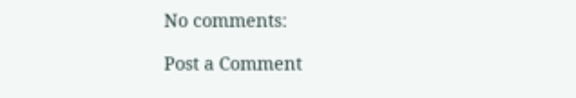No comments:

Post a Comment